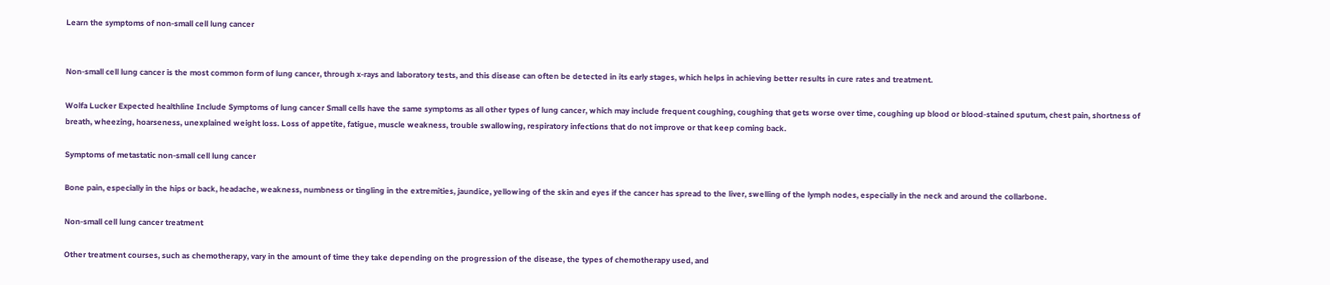Learn the symptoms of non-small cell lung cancer


Non-small cell lung cancer is the most common form of lung cancer, through x-rays and laboratory tests, and this disease can often be detected in its early stages, which helps in achieving better results in cure rates and treatment.

Wolfa Lucker Expected healthline Include Symptoms of lung cancer Small cells have the same symptoms as all other types of lung cancer, which may include frequent coughing, coughing that gets worse over time, coughing up blood or blood-stained sputum, chest pain, shortness of breath, wheezing, hoarseness, unexplained weight loss. Loss of appetite, fatigue, muscle weakness, trouble swallowing, respiratory infections that do not improve or that keep coming back.

Symptoms of metastatic non-small cell lung cancer

Bone pain, especially in the hips or back, headache, weakness, numbness or tingling in the extremities, jaundice, yellowing of the skin and eyes if the cancer has spread to the liver, swelling of the lymph nodes, especially in the neck and around the collarbone.

Non-small cell lung cancer treatment

Other treatment courses, such as chemotherapy, vary in the amount of time they take depending on the progression of the disease, the types of chemotherapy used, and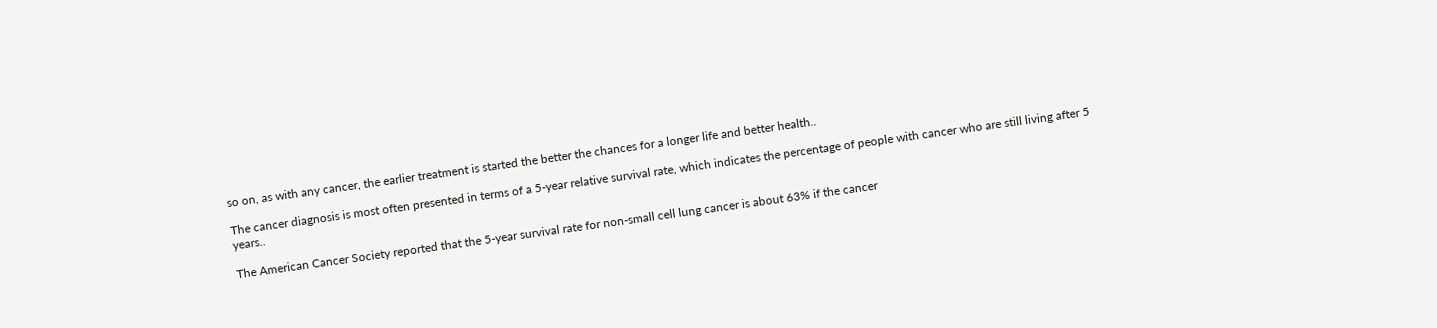so on, as with any cancer, the earlier treatment is started the better the chances for a longer life and better health..

The cancer diagnosis is most often presented in terms of a 5-year relative survival rate, which indicates the percentage of people with cancer who are still living after 5 years..

The American Cancer Society reported that the 5-year survival rate for non-small cell lung cancer is about 63% if the cancer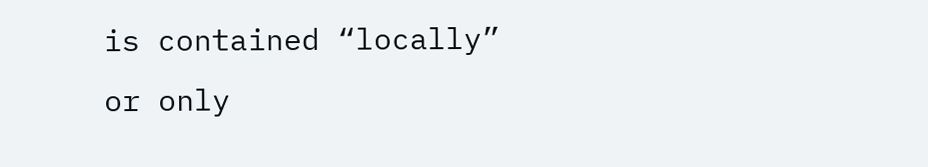is contained “locally” or only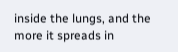inside the lungs, and the more it spreads in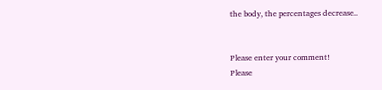the body, the percentages decrease..


Please enter your comment!
Please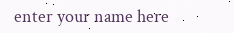enter your name here